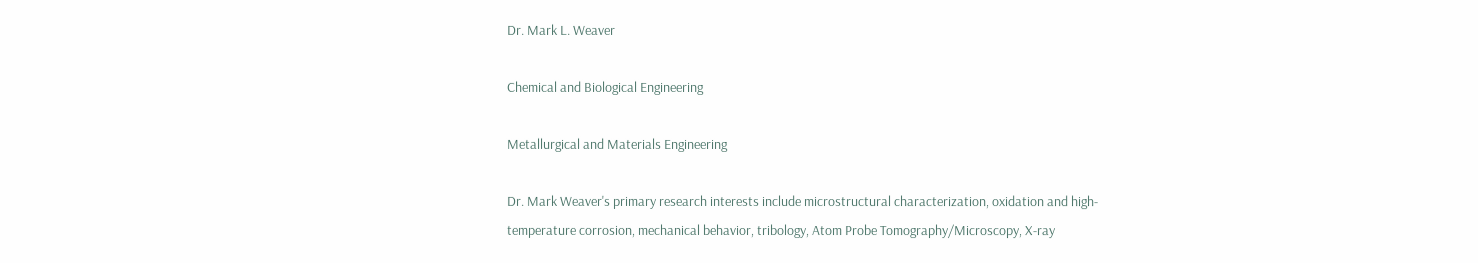Dr. Mark L. Weaver

Chemical and Biological Engineering

Metallurgical and Materials Engineering

Dr. Mark Weaver's primary research interests include microstructural characterization, oxidation and high-temperature corrosion, mechanical behavior, tribology, Atom Probe Tomography/Microscopy, X-ray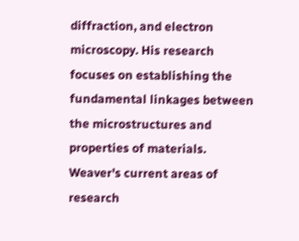diffraction, and electron microscopy. His research focuses on establishing the fundamental linkages between the microstructures and properties of materials. Weaver's current areas of research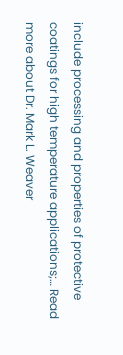include processing and properties of protective coatings for high temperature applications;… Read more about Dr. Mark L. Weaver